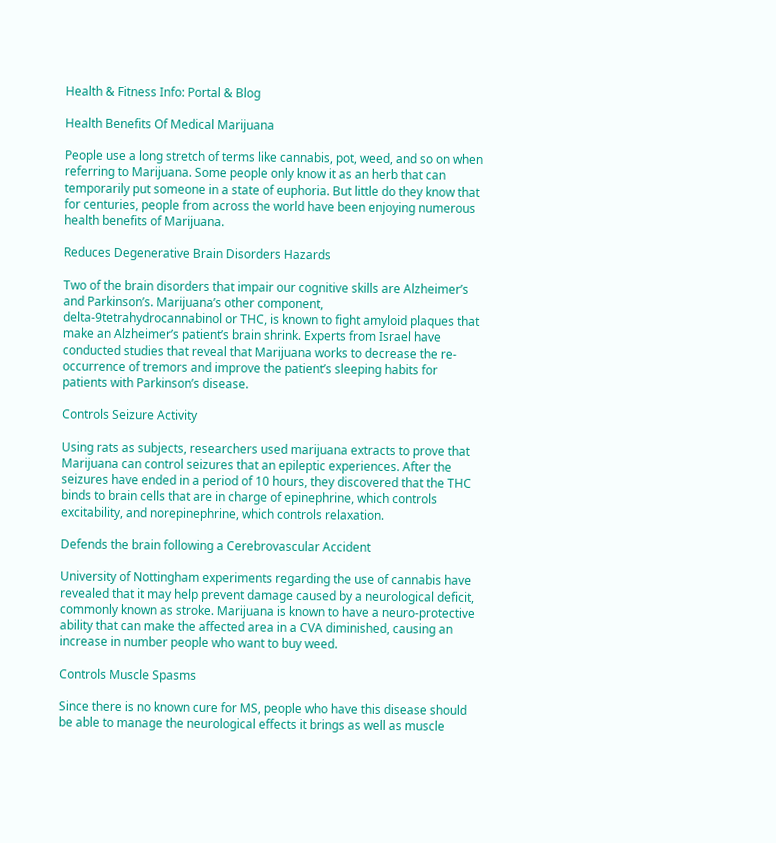Health & Fitness Info: Portal & Blog

Health Benefits Of Medical Marijuana

People use a long stretch of terms like cannabis, pot, weed, and so on when referring to Marijuana. Some people only know it as an herb that can temporarily put someone in a state of euphoria. But little do they know that for centuries, people from across the world have been enjoying numerous health benefits of Marijuana.

Reduces Degenerative Brain Disorders Hazards

Two of the brain disorders that impair our cognitive skills are Alzheimer’s and Parkinson’s. Marijuana’s other component, delta-9tetrahydrocannabinol or THC, is known to fight amyloid plaques that make an Alzheimer’s patient’s brain shrink. Experts from Israel have conducted studies that reveal that Marijuana works to decrease the re-occurrence of tremors and improve the patient’s sleeping habits for patients with Parkinson’s disease.

Controls Seizure Activity

Using rats as subjects, researchers used marijuana extracts to prove that Marijuana can control seizures that an epileptic experiences. After the seizures have ended in a period of 10 hours, they discovered that the THC binds to brain cells that are in charge of epinephrine, which controls excitability, and norepinephrine, which controls relaxation.

Defends the brain following a Cerebrovascular Accident

University of Nottingham experiments regarding the use of cannabis have revealed that it may help prevent damage caused by a neurological deficit, commonly known as stroke. Marijuana is known to have a neuro-protective ability that can make the affected area in a CVA diminished, causing an increase in number people who want to buy weed.

Controls Muscle Spasms

Since there is no known cure for MS, people who have this disease should be able to manage the neurological effects it brings as well as muscle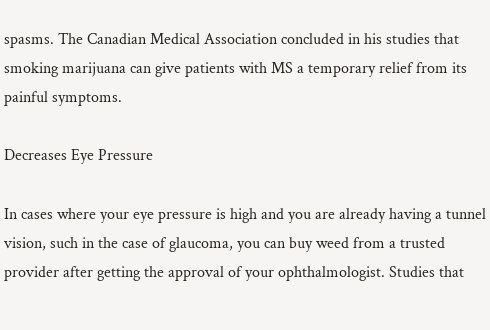spasms. The Canadian Medical Association concluded in his studies that smoking marijuana can give patients with MS a temporary relief from its painful symptoms.

Decreases Eye Pressure

In cases where your eye pressure is high and you are already having a tunnel vision, such in the case of glaucoma, you can buy weed from a trusted provider after getting the approval of your ophthalmologist. Studies that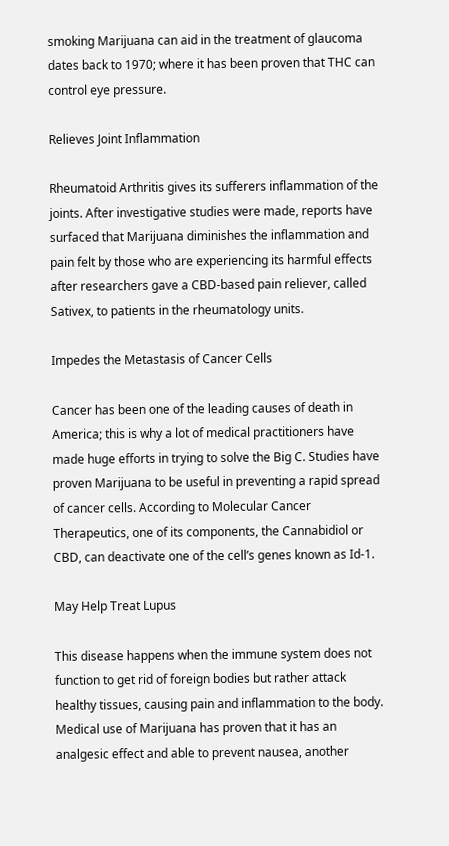smoking Marijuana can aid in the treatment of glaucoma dates back to 1970; where it has been proven that THC can control eye pressure.

Relieves Joint Inflammation

Rheumatoid Arthritis gives its sufferers inflammation of the joints. After investigative studies were made, reports have surfaced that Marijuana diminishes the inflammation and pain felt by those who are experiencing its harmful effects after researchers gave a CBD-based pain reliever, called Sativex, to patients in the rheumatology units.

Impedes the Metastasis of Cancer Cells

Cancer has been one of the leading causes of death in America; this is why a lot of medical practitioners have made huge efforts in trying to solve the Big C. Studies have proven Marijuana to be useful in preventing a rapid spread of cancer cells. According to Molecular Cancer Therapeutics, one of its components, the Cannabidiol or CBD, can deactivate one of the cell’s genes known as Id-1.

May Help Treat Lupus

This disease happens when the immune system does not function to get rid of foreign bodies but rather attack healthy tissues, causing pain and inflammation to the body. Medical use of Marijuana has proven that it has an analgesic effect and able to prevent nausea, another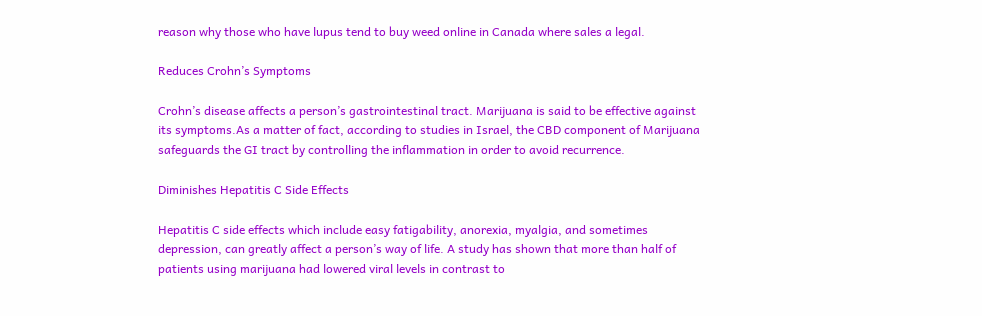reason why those who have lupus tend to buy weed online in Canada where sales a legal.

Reduces Crohn’s Symptoms

Crohn’s disease affects a person’s gastrointestinal tract. Marijuana is said to be effective against its symptoms.As a matter of fact, according to studies in Israel, the CBD component of Marijuana safeguards the GI tract by controlling the inflammation in order to avoid recurrence.

Diminishes Hepatitis C Side Effects

Hepatitis C side effects which include easy fatigability, anorexia, myalgia, and sometimes depression, can greatly affect a person’s way of life. A study has shown that more than half of patients using marijuana had lowered viral levels in contrast to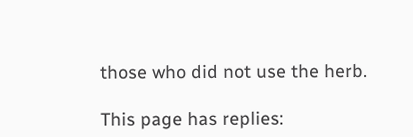those who did not use the herb.

This page has replies: